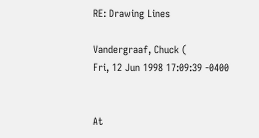RE: Drawing Lines

Vandergraaf, Chuck (
Fri, 12 Jun 1998 17:09:39 -0400


At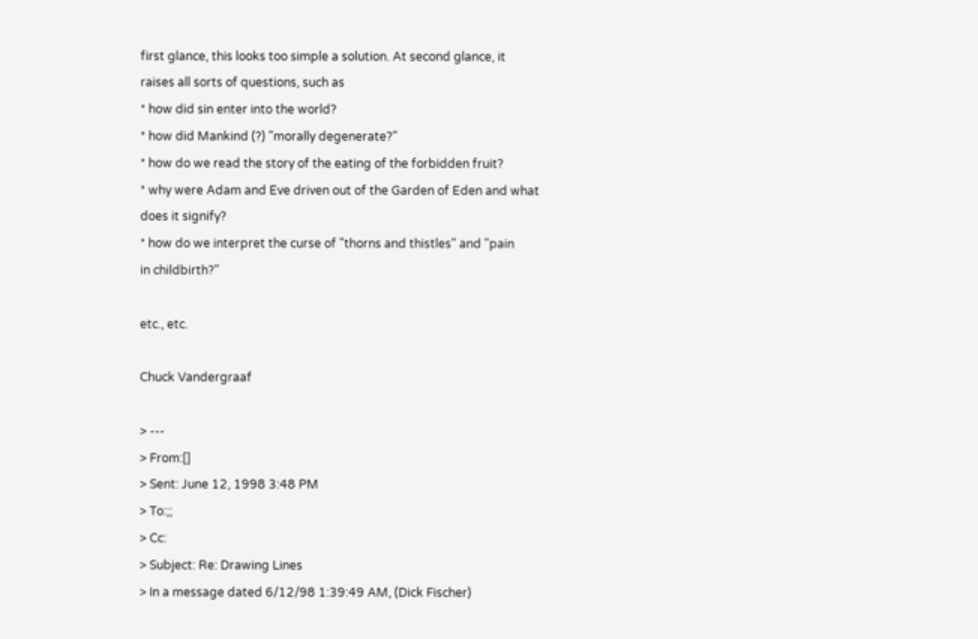first glance, this looks too simple a solution. At second glance, it
raises all sorts of questions, such as
* how did sin enter into the world?
* how did Mankind (?) "morally degenerate?"
* how do we read the story of the eating of the forbidden fruit?
* why were Adam and Eve driven out of the Garden of Eden and what
does it signify?
* how do we interpret the curse of "thorns and thistles" and "pain
in childbirth?"

etc., etc.

Chuck Vandergraaf

> ---
> From:[]
> Sent: June 12, 1998 3:48 PM
> To:;;
> Cc:
> Subject: Re: Drawing Lines
> In a message dated 6/12/98 1:39:49 AM, (Dick Fischer)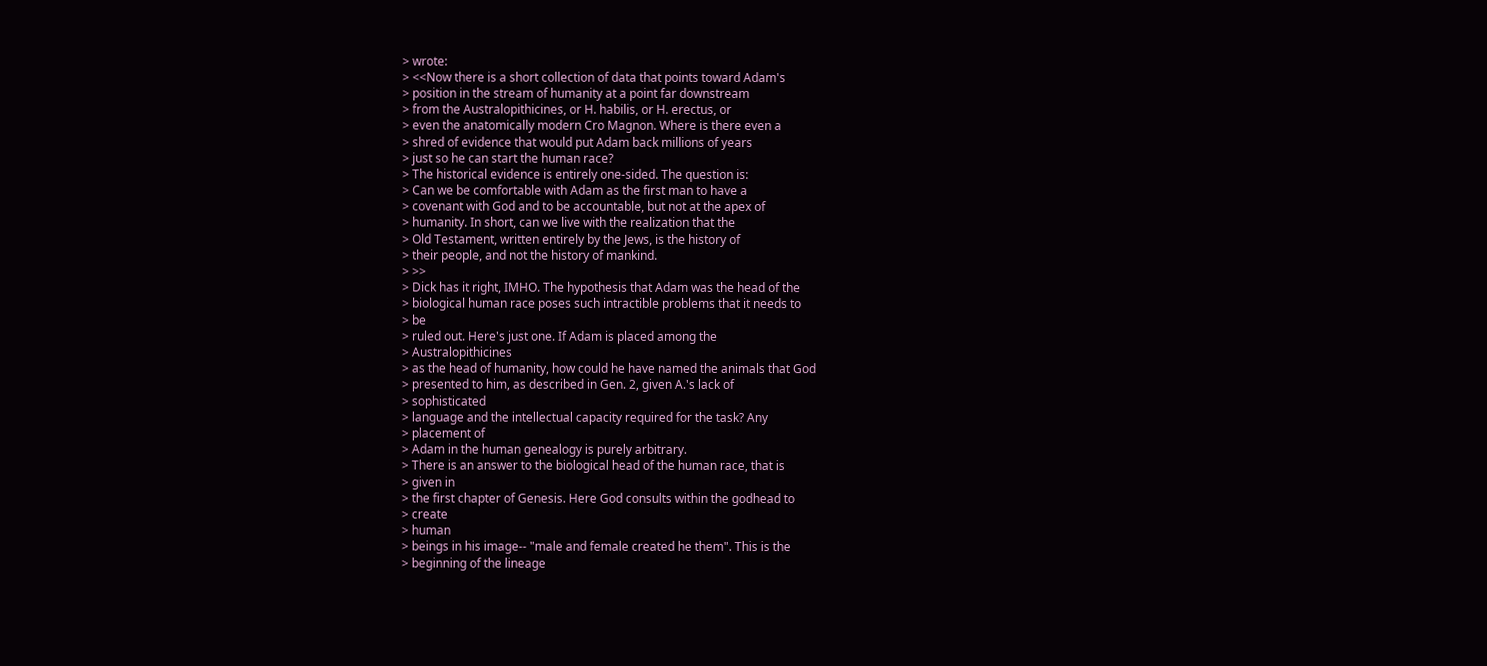> wrote:
> <<Now there is a short collection of data that points toward Adam's
> position in the stream of humanity at a point far downstream
> from the Australopithicines, or H. habilis, or H. erectus, or
> even the anatomically modern Cro Magnon. Where is there even a
> shred of evidence that would put Adam back millions of years
> just so he can start the human race?
> The historical evidence is entirely one-sided. The question is:
> Can we be comfortable with Adam as the first man to have a
> covenant with God and to be accountable, but not at the apex of
> humanity. In short, can we live with the realization that the
> Old Testament, written entirely by the Jews, is the history of
> their people, and not the history of mankind.
> >>
> Dick has it right, IMHO. The hypothesis that Adam was the head of the
> biological human race poses such intractible problems that it needs to
> be
> ruled out. Here's just one. If Adam is placed among the
> Australopithicines
> as the head of humanity, how could he have named the animals that God
> presented to him, as described in Gen. 2, given A.'s lack of
> sophisticated
> language and the intellectual capacity required for the task? Any
> placement of
> Adam in the human genealogy is purely arbitrary.
> There is an answer to the biological head of the human race, that is
> given in
> the first chapter of Genesis. Here God consults within the godhead to
> create
> human
> beings in his image-- "male and female created he them". This is the
> beginning of the lineage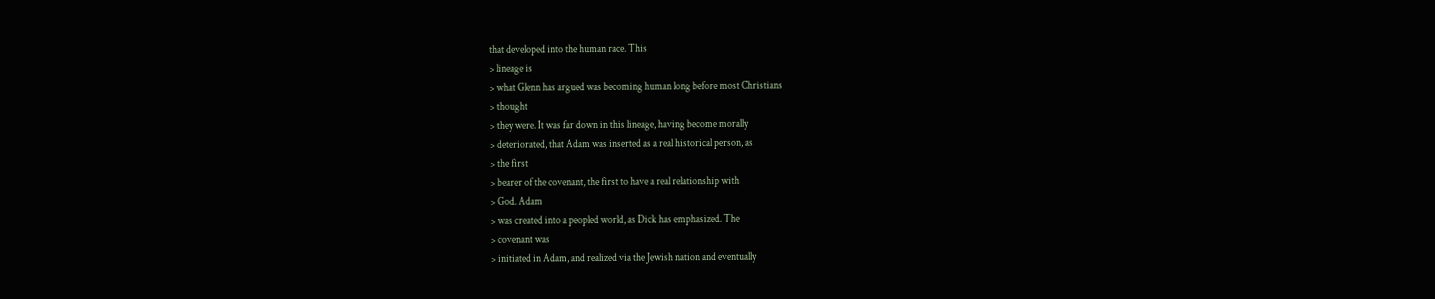that developed into the human race. This
> lineage is
> what Glenn has argued was becoming human long before most Christians
> thought
> they were. It was far down in this lineage, having become morally
> deteriorated, that Adam was inserted as a real historical person, as
> the first
> bearer of the covenant, the first to have a real relationship with
> God. Adam
> was created into a peopled world, as Dick has emphasized. The
> covenant was
> initiated in Adam, and realized via the Jewish nation and eventually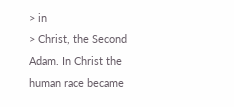> in
> Christ, the Second Adam. In Christ the human race became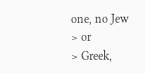one, no Jew
> or
> Greek,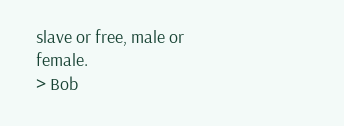slave or free, male or female.
> Bob